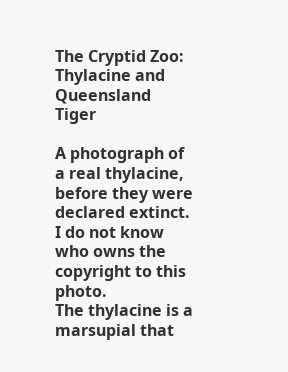The Cryptid Zoo: Thylacine and Queensland Tiger

A photograph of a real thylacine, before they were declared extinct. I do not know who owns the copyright to this photo.
The thylacine is a marsupial that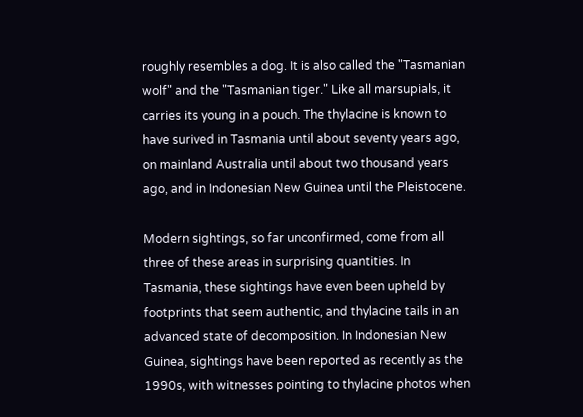roughly resembles a dog. It is also called the "Tasmanian wolf" and the "Tasmanian tiger." Like all marsupials, it carries its young in a pouch. The thylacine is known to have surived in Tasmania until about seventy years ago, on mainland Australia until about two thousand years ago, and in Indonesian New Guinea until the Pleistocene.

Modern sightings, so far unconfirmed, come from all three of these areas in surprising quantities. In Tasmania, these sightings have even been upheld by footprints that seem authentic, and thylacine tails in an advanced state of decomposition. In Indonesian New Guinea, sightings have been reported as recently as the 1990s, with witnesses pointing to thylacine photos when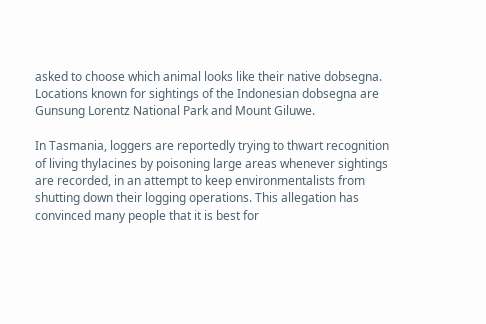asked to choose which animal looks like their native dobsegna. Locations known for sightings of the Indonesian dobsegna are Gunsung Lorentz National Park and Mount Giluwe.

In Tasmania, loggers are reportedly trying to thwart recognition of living thylacines by poisoning large areas whenever sightings are recorded, in an attempt to keep environmentalists from shutting down their logging operations. This allegation has convinced many people that it is best for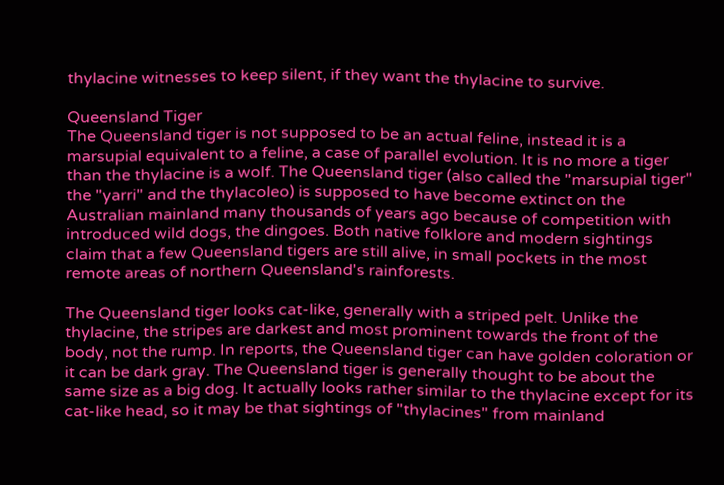thylacine witnesses to keep silent, if they want the thylacine to survive.

Queensland Tiger
The Queensland tiger is not supposed to be an actual feline, instead it is a marsupial equivalent to a feline, a case of parallel evolution. It is no more a tiger than the thylacine is a wolf. The Queensland tiger (also called the "marsupial tiger" the "yarri" and the thylacoleo) is supposed to have become extinct on the Australian mainland many thousands of years ago because of competition with introduced wild dogs, the dingoes. Both native folklore and modern sightings claim that a few Queensland tigers are still alive, in small pockets in the most remote areas of northern Queensland's rainforests.

The Queensland tiger looks cat-like, generally with a striped pelt. Unlike the thylacine, the stripes are darkest and most prominent towards the front of the body, not the rump. In reports, the Queensland tiger can have golden coloration or it can be dark gray. The Queensland tiger is generally thought to be about the same size as a big dog. It actually looks rather similar to the thylacine except for its cat-like head, so it may be that sightings of "thylacines" from mainland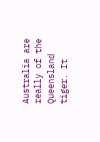Australia are really of the Queensland tiger. It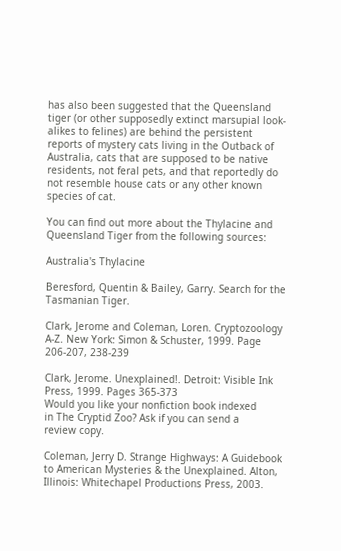has also been suggested that the Queensland tiger (or other supposedly extinct marsupial look-alikes to felines) are behind the persistent reports of mystery cats living in the Outback of Australia, cats that are supposed to be native residents, not feral pets, and that reportedly do not resemble house cats or any other known species of cat.

You can find out more about the Thylacine and Queensland Tiger from the following sources:

Australia's Thylacine

Beresford, Quentin & Bailey, Garry. Search for the Tasmanian Tiger.

Clark, Jerome and Coleman, Loren. Cryptozoology A-Z. New York: Simon & Schuster, 1999. Page 206-207, 238-239

Clark, Jerome. Unexplained!. Detroit: Visible Ink Press, 1999. Pages 365-373
Would you like your nonfiction book indexed
in The Cryptid Zoo? Ask if you can send a
review copy.

Coleman, Jerry D. Strange Highways: A Guidebook to American Mysteries & the Unexplained. Alton, Illinois: Whitechapel Productions Press, 2003.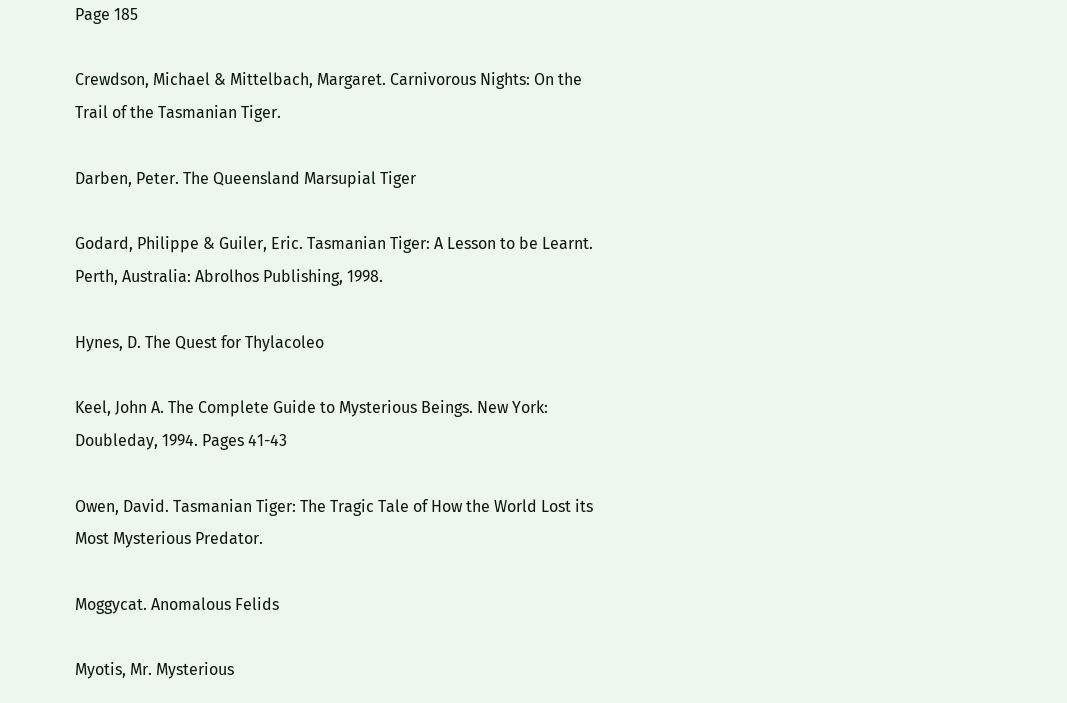Page 185

Crewdson, Michael & Mittelbach, Margaret. Carnivorous Nights: On the Trail of the Tasmanian Tiger.

Darben, Peter. The Queensland Marsupial Tiger

Godard, Philippe & Guiler, Eric. Tasmanian Tiger: A Lesson to be Learnt. Perth, Australia: Abrolhos Publishing, 1998.

Hynes, D. The Quest for Thylacoleo

Keel, John A. The Complete Guide to Mysterious Beings. New York: Doubleday, 1994. Pages 41-43

Owen, David. Tasmanian Tiger: The Tragic Tale of How the World Lost its Most Mysterious Predator.

Moggycat. Anomalous Felids

Myotis, Mr. Mysterious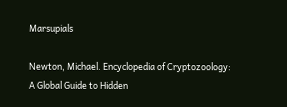Marsupials

Newton, Michael. Encyclopedia of Cryptozoology: A Global Guide to Hidden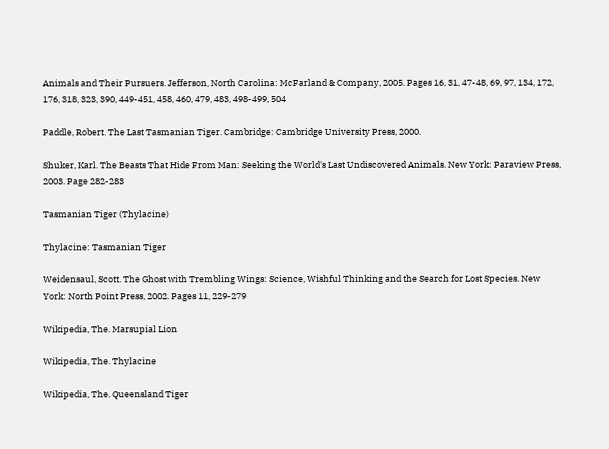Animals and Their Pursuers. Jefferson, North Carolina: McFarland & Company, 2005. Pages 16, 31, 47-48, 69, 97, 134, 172, 176, 318, 323, 390, 449-451, 458, 460, 479, 483, 498-499, 504

Paddle, Robert. The Last Tasmanian Tiger. Cambridge: Cambridge University Press, 2000.

Shuker, Karl. The Beasts That Hide From Man: Seeking the World's Last Undiscovered Animals. New York: Paraview Press, 2003. Page 282-283

Tasmanian Tiger (Thylacine)

Thylacine: Tasmanian Tiger

Weidensaul, Scott. The Ghost with Trembling Wings: Science, Wishful Thinking and the Search for Lost Species. New York: North Point Press, 2002. Pages 11, 229-279

Wikipedia, The. Marsupial Lion

Wikipedia, The. Thylacine

Wikipedia, The. Queensland Tiger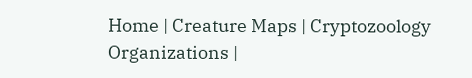Home | Creature Maps | Cryptozoology Organizations |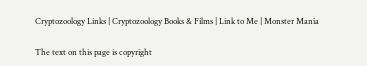Cryptozoology Links | Cryptozoology Books & Films | Link to Me | Monster Mania

The text on this page is copyright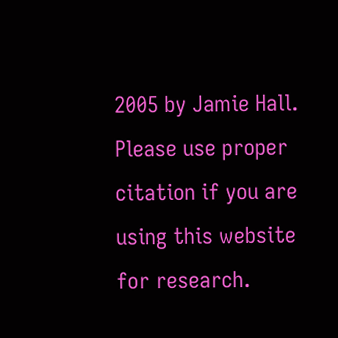2005 by Jamie Hall. Please use proper citation if you are using this website for research.